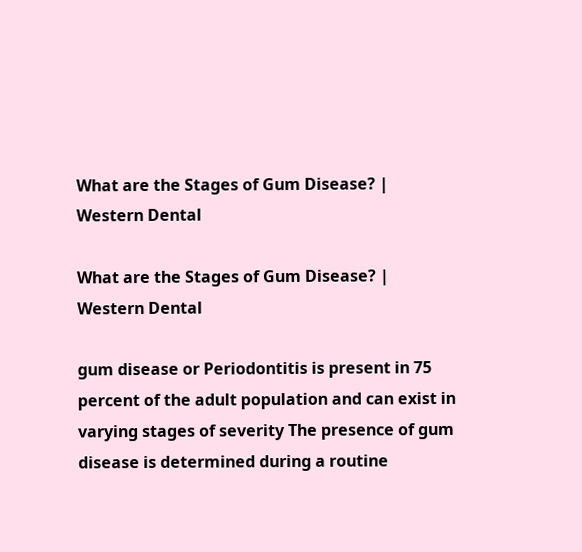What are the Stages of Gum Disease? | Western Dental

What are the Stages of Gum Disease? | Western Dental

gum disease or Periodontitis is present in 75 percent of the adult population and can exist in varying stages of severity The presence of gum disease is determined during a routine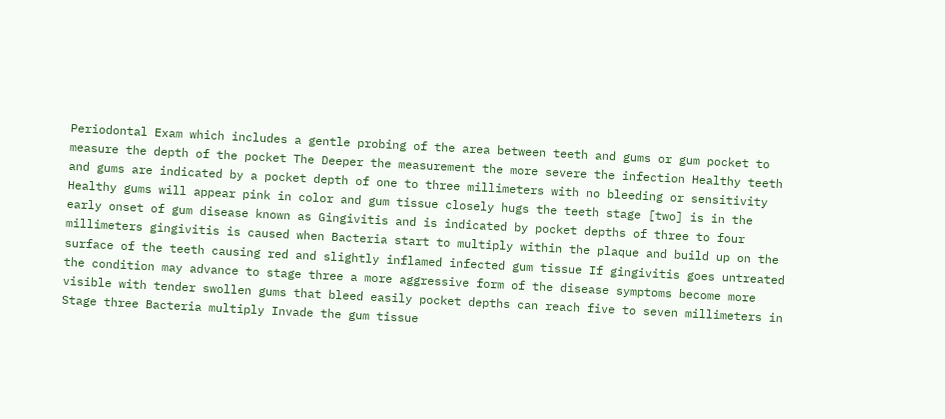Periodontal Exam which includes a gentle probing of the area between teeth and gums or gum pocket to measure the depth of the pocket The Deeper the measurement the more severe the infection Healthy teeth and gums are indicated by a pocket depth of one to three millimeters with no bleeding or sensitivity Healthy gums will appear pink in color and gum tissue closely hugs the teeth stage [two] is in the early onset of gum disease known as Gingivitis and is indicated by pocket depths of three to four millimeters gingivitis is caused when Bacteria start to multiply within the plaque and build up on the surface of the teeth causing red and slightly inflamed infected gum tissue If gingivitis goes untreated the condition may advance to stage three a more aggressive form of the disease symptoms become more visible with tender swollen gums that bleed easily pocket depths can reach five to seven millimeters in Stage three Bacteria multiply Invade the gum tissue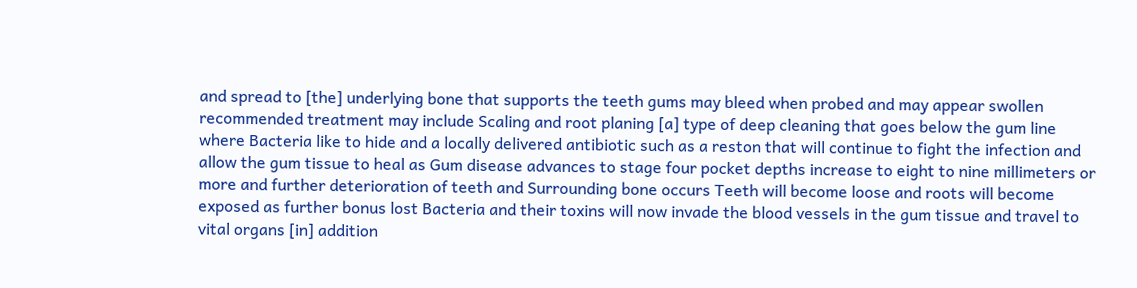and spread to [the] underlying bone that supports the teeth gums may bleed when probed and may appear swollen recommended treatment may include Scaling and root planing [a] type of deep cleaning that goes below the gum line where Bacteria like to hide and a locally delivered antibiotic such as a reston that will continue to fight the infection and allow the gum tissue to heal as Gum disease advances to stage four pocket depths increase to eight to nine millimeters or more and further deterioration of teeth and Surrounding bone occurs Teeth will become loose and roots will become exposed as further bonus lost Bacteria and their toxins will now invade the blood vessels in the gum tissue and travel to vital organs [in] addition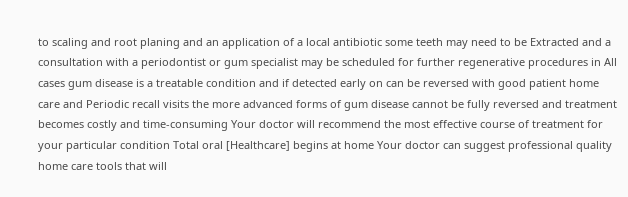to scaling and root planing and an application of a local antibiotic some teeth may need to be Extracted and a consultation with a periodontist or gum specialist may be scheduled for further regenerative procedures in All cases gum disease is a treatable condition and if detected early on can be reversed with good patient home care and Periodic recall visits the more advanced forms of gum disease cannot be fully reversed and treatment becomes costly and time-consuming Your doctor will recommend the most effective course of treatment for your particular condition Total oral [Healthcare] begins at home Your doctor can suggest professional quality home care tools that will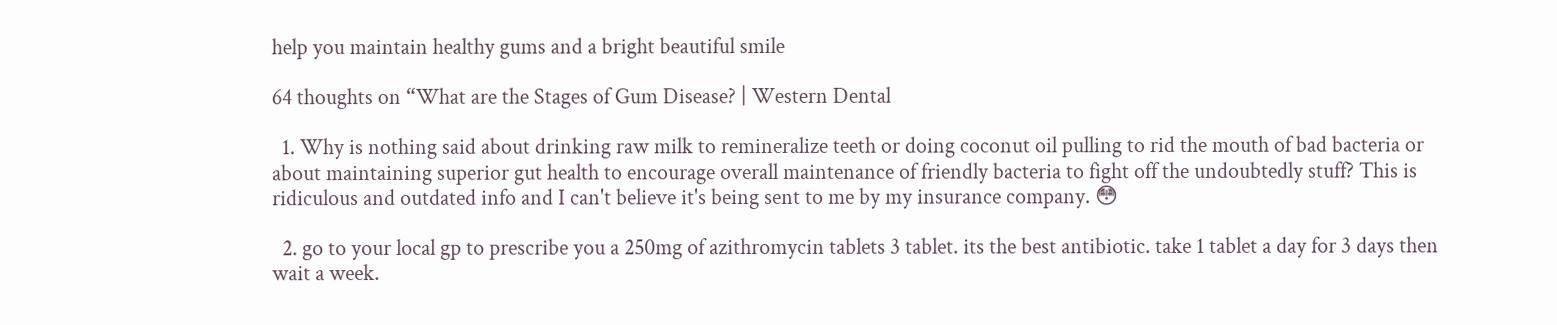help you maintain healthy gums and a bright beautiful smile

64 thoughts on “What are the Stages of Gum Disease? | Western Dental

  1. Why is nothing said about drinking raw milk to remineralize teeth or doing coconut oil pulling to rid the mouth of bad bacteria or about maintaining superior gut health to encourage overall maintenance of friendly bacteria to fight off the undoubtedly stuff? This is ridiculous and outdated info and I can't believe it's being sent to me by my insurance company. 😳

  2. go to your local gp to prescribe you a 250mg of azithromycin tablets 3 tablet. its the best antibiotic. take 1 tablet a day for 3 days then wait a week.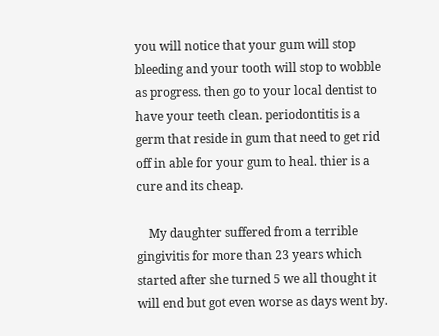you will notice that your gum will stop bleeding and your tooth will stop to wobble as progress. then go to your local dentist to have your teeth clean. periodontitis is a germ that reside in gum that need to get rid off in able for your gum to heal. thier is a cure and its cheap.

    My daughter suffered from a terrible gingivitis for more than 23 years which started after she turned 5 we all thought it will end but got even worse as days went by.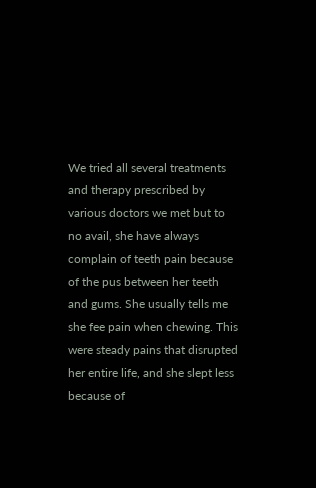We tried all several treatments and therapy prescribed by various doctors we met but to no avail, she have always complain of teeth pain because of the pus between her teeth and gums. She usually tells me she fee pain when chewing. This were steady pains that disrupted her entire life, and she slept less because of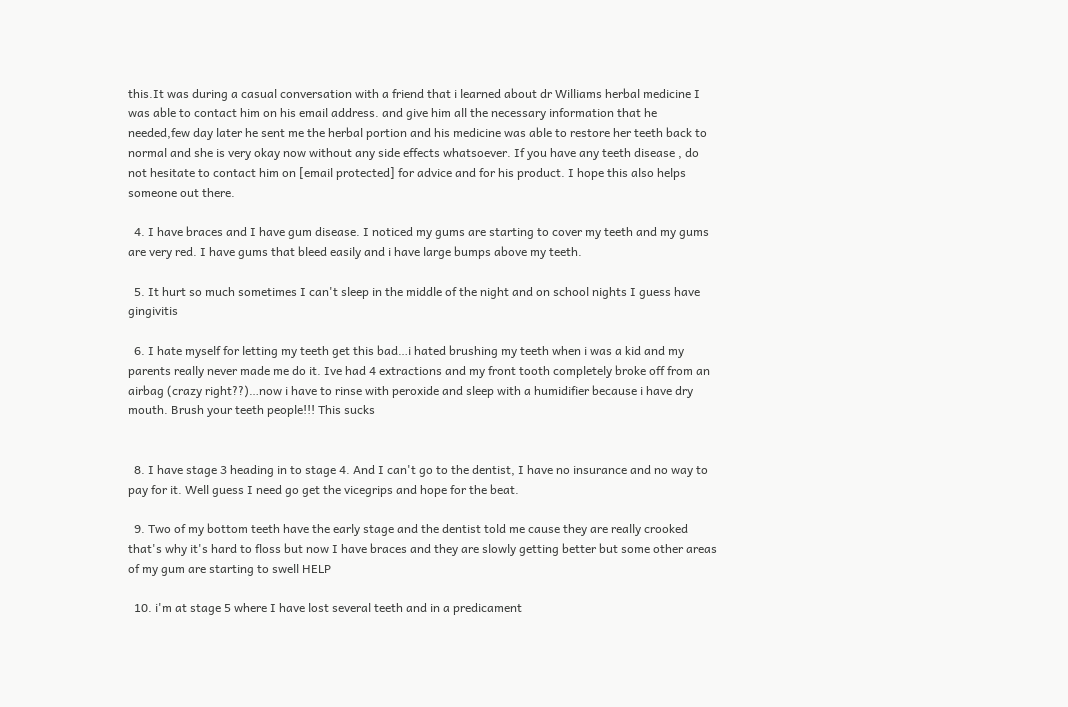this.It was during a casual conversation with a friend that i learned about dr Williams herbal medicine I was able to contact him on his email address. and give him all the necessary information that he needed,few day later he sent me the herbal portion and his medicine was able to restore her teeth back to normal and she is very okay now without any side effects whatsoever. If you have any teeth disease , do not hesitate to contact him on [email protected] for advice and for his product. I hope this also helps someone out there.

  4. I have braces and I have gum disease. I noticed my gums are starting to cover my teeth and my gums are very red. I have gums that bleed easily and i have large bumps above my teeth.

  5. It hurt so much sometimes I can't sleep in the middle of the night and on school nights I guess have gingivitis

  6. I hate myself for letting my teeth get this bad…i hated brushing my teeth when i was a kid and my parents really never made me do it. Ive had 4 extractions and my front tooth completely broke off from an airbag (crazy right??)…now i have to rinse with peroxide and sleep with a humidifier because i have dry mouth. Brush your teeth people!!! This sucks


  8. I have stage 3 heading in to stage 4. And I can't go to the dentist, I have no insurance and no way to pay for it. Well guess I need go get the vicegrips and hope for the beat.

  9. Two of my bottom teeth have the early stage and the dentist told me cause they are really crooked that's why it's hard to floss but now I have braces and they are slowly getting better but some other areas of my gum are starting to swell HELP

  10. i'm at stage 5 where I have lost several teeth and in a predicament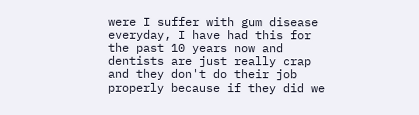were I suffer with gum disease everyday, I have had this for the past 10 years now and dentists are just really crap and they don't do their job properly because if they did we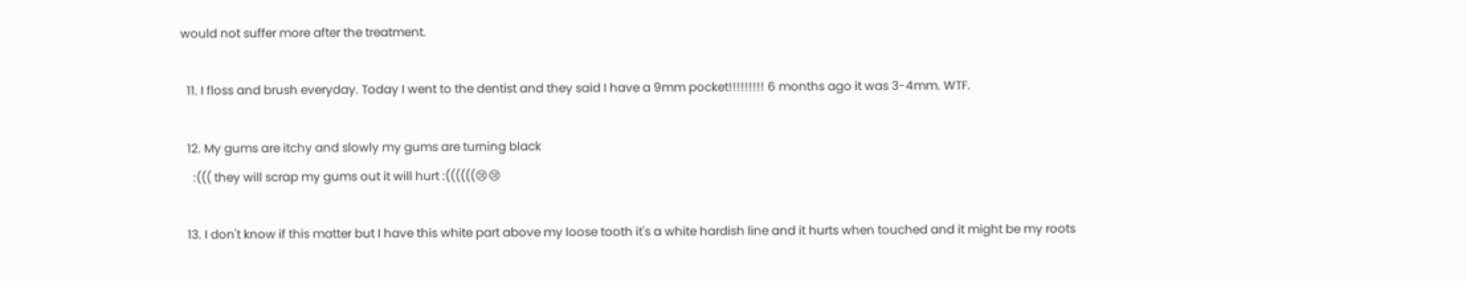would not suffer more after the treatment.

  11. I floss and brush everyday. Today I went to the dentist and they said I have a 9mm pocket!!!!!!!!! 6 months ago it was 3-4mm. WTF.

  12. My gums are itchy and slowly my gums are turning black
    :((( they will scrap my gums out it will hurt :((((((😢😢

  13. I don't know if this matter but I have this white part above my loose tooth it's a white hardish line and it hurts when touched and it might be my roots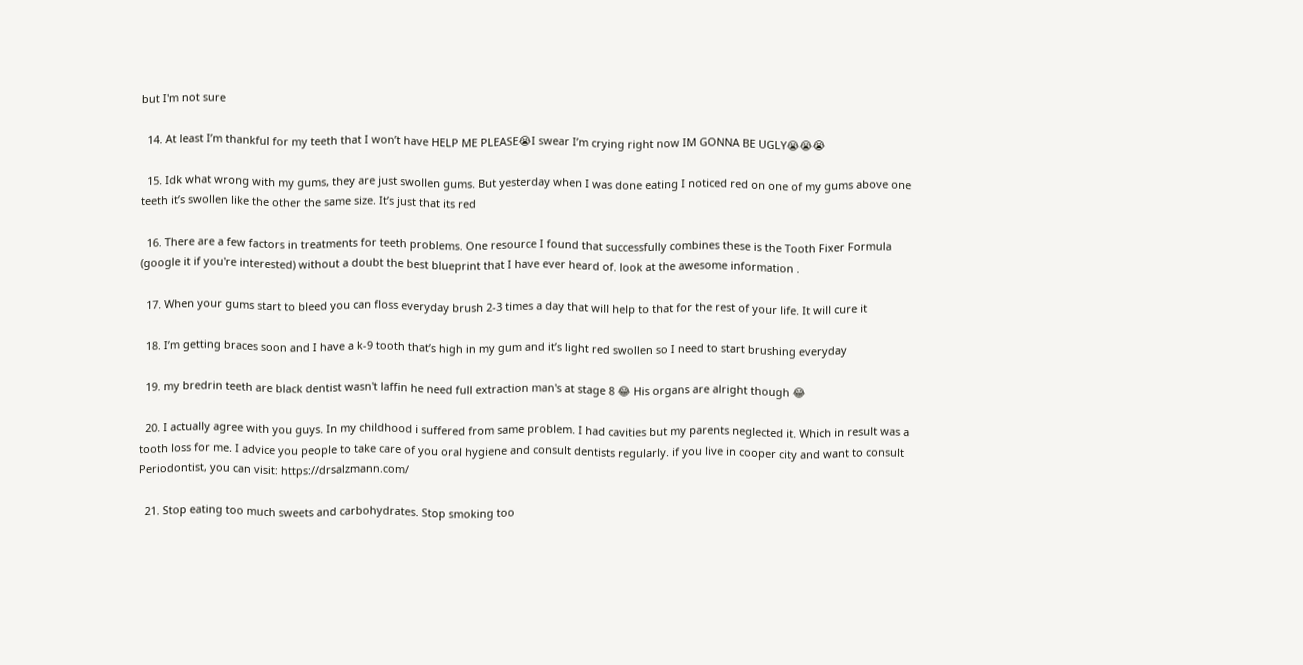but I'm not sure

  14. At least I’m thankful for my teeth that I won’t have HELP ME PLEASE😭I swear I’m crying right now IM GONNA BE UGLY😭😭😭

  15. Idk what wrong with my gums, they are just swollen gums. But yesterday when I was done eating I noticed red on one of my gums above one teeth it’s swollen like the other the same size. It’s just that its red

  16. There are a few factors in treatments for teeth problems. One resource I found that successfully combines these is the Tooth Fixer Formula (google it if you're interested) without a doubt the best blueprint that I have ever heard of. look at the awesome information .

  17. When your gums start to bleed you can floss everyday brush 2-3 times a day that will help to that for the rest of your life. It will cure it

  18. I’m getting braces soon and I have a k-9 tooth that’s high in my gum and it’s light red swollen so I need to start brushing everyday

  19. my bredrin teeth are black dentist wasn't laffin he need full extraction man's at stage 8 😂 His organs are alright though 😂

  20. I actually agree with you guys. In my childhood i suffered from same problem. I had cavities but my parents neglected it. Which in result was a tooth loss for me. I advice you people to take care of you oral hygiene and consult dentists regularly. if you live in cooper city and want to consult Periodontist, you can visit: https://drsalzmann.com/

  21. Stop eating too much sweets and carbohydrates. Stop smoking too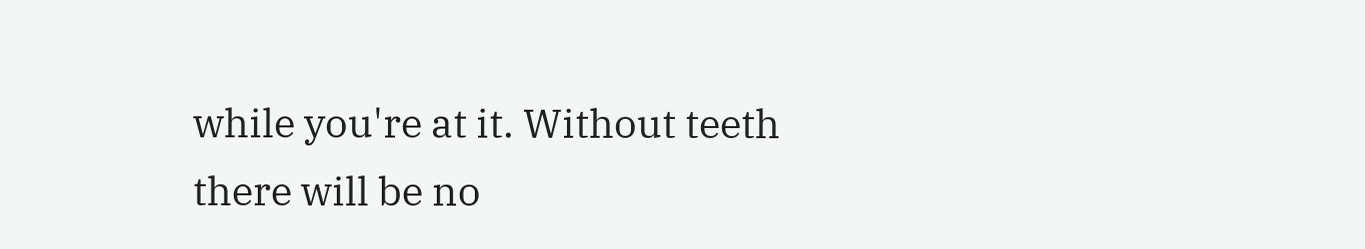while you're at it. Without teeth there will be no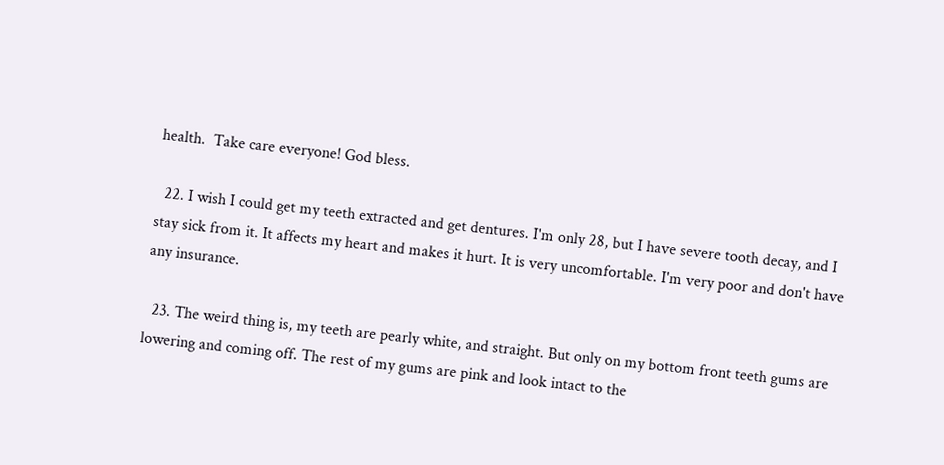health.  Take care everyone! God bless.

  22. I wish I could get my teeth extracted and get dentures. I'm only 28, but I have severe tooth decay, and I stay sick from it. It affects my heart and makes it hurt. It is very uncomfortable. I'm very poor and don't have any insurance.

  23. The weird thing is, my teeth are pearly white, and straight. But only on my bottom front teeth gums are lowering and coming off. The rest of my gums are pink and look intact to the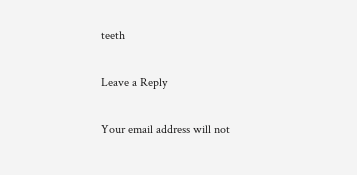teeth

Leave a Reply

Your email address will not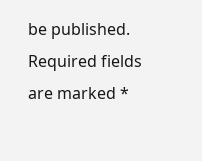be published. Required fields are marked *